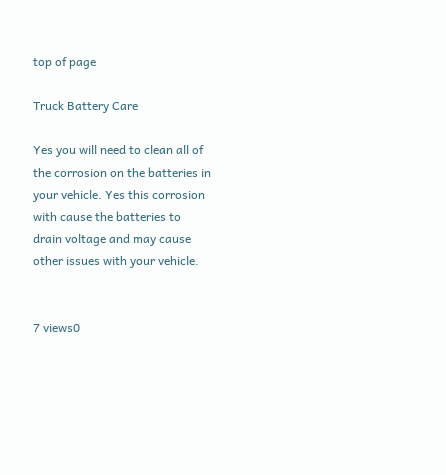top of page

Truck Battery Care

Yes you will need to clean all of the corrosion on the batteries in your vehicle. Yes this corrosion with cause the batteries to drain voltage and may cause other issues with your vehicle.


7 views0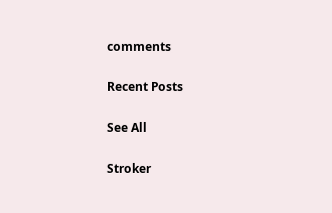comments

Recent Posts

See All

Stroker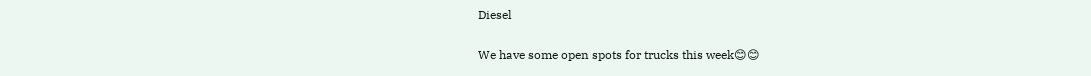Diesel

We have some open spots for trucks this week😊😊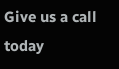Give us a call today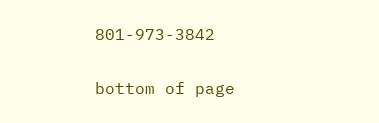801-973-3842

bottom of page